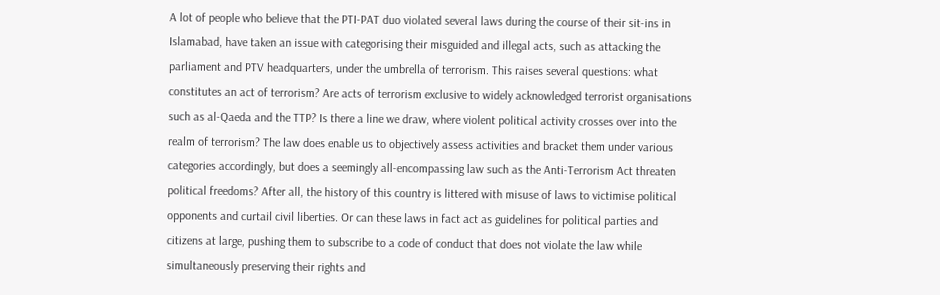A lot of people who believe that the PTI-PAT duo violated several laws during the course of their sit-ins in Islamabad, have taken an issue with categorising their misguided and illegal acts, such as attacking the parliament and PTV headquarters, under the umbrella of terrorism. This raises several questions: what constitutes an act of terrorism? Are acts of terrorism exclusive to widely acknowledged terrorist organisations such as al-Qaeda and the TTP? Is there a line we draw, where violent political activity crosses over into the realm of terrorism? The law does enable us to objectively assess activities and bracket them under various categories accordingly, but does a seemingly all-encompassing law such as the Anti-Terrorism Act threaten political freedoms? After all, the history of this country is littered with misuse of laws to victimise political opponents and curtail civil liberties. Or can these laws in fact act as guidelines for political parties and citizens at large, pushing them to subscribe to a code of conduct that does not violate the law while simultaneously preserving their rights and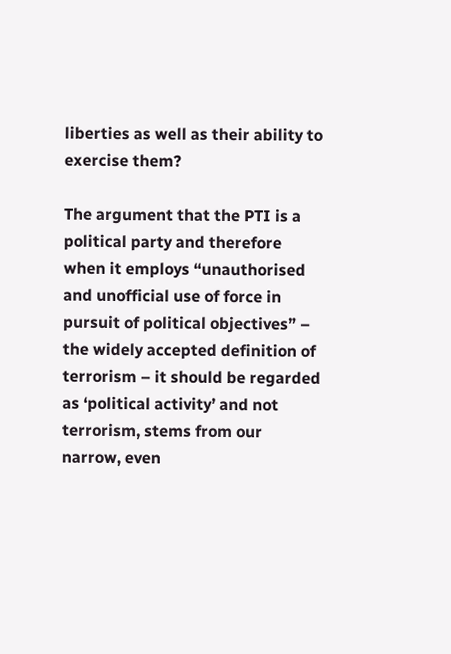liberties as well as their ability to exercise them?

The argument that the PTI is a political party and therefore when it employs “unauthorised and unofficial use of force in pursuit of political objectives” – the widely accepted definition of terrorism – it should be regarded as ‘political activity’ and not terrorism, stems from our narrow, even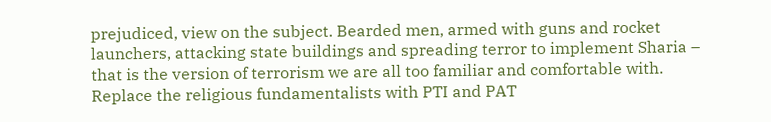prejudiced, view on the subject. Bearded men, armed with guns and rocket launchers, attacking state buildings and spreading terror to implement Sharia – that is the version of terrorism we are all too familiar and comfortable with. Replace the religious fundamentalists with PTI and PAT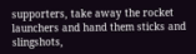supporters, take away the rocket launchers and hand them sticks and slingshots,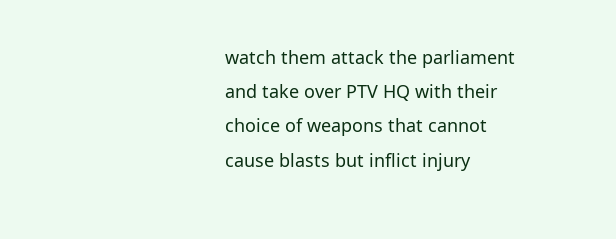watch them attack the parliament and take over PTV HQ with their choice of weapons that cannot cause blasts but inflict injury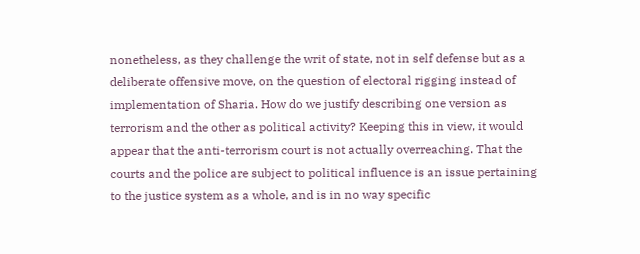nonetheless, as they challenge the writ of state, not in self defense but as a deliberate offensive move, on the question of electoral rigging instead of implementation of Sharia. How do we justify describing one version as terrorism and the other as political activity? Keeping this in view, it would appear that the anti-terrorism court is not actually overreaching. That the courts and the police are subject to political influence is an issue pertaining to the justice system as a whole, and is in no way specific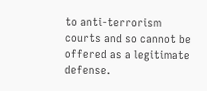to anti-terrorism courts and so cannot be offered as a legitimate defense.